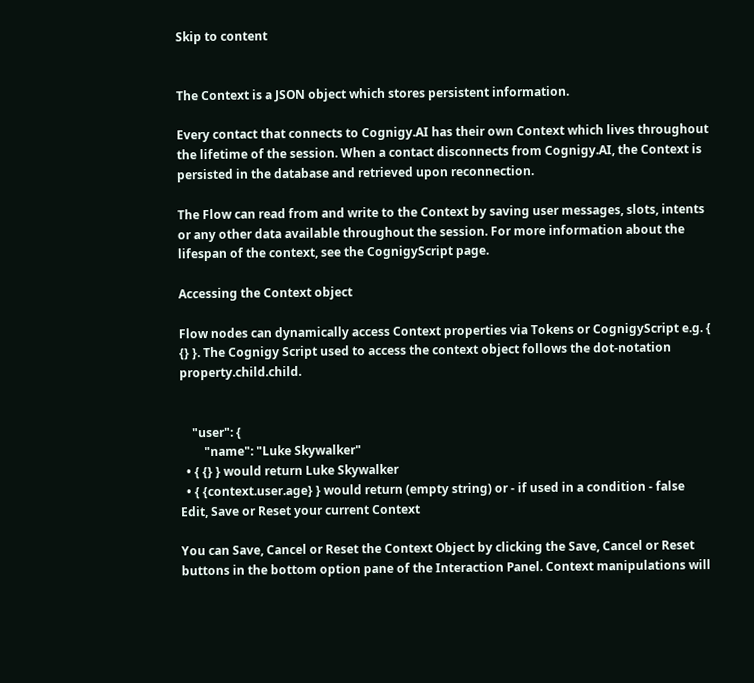Skip to content


The Context is a JSON object which stores persistent information.

Every contact that connects to Cognigy.AI has their own Context which lives throughout the lifetime of the session. When a contact disconnects from Cognigy.AI, the Context is persisted in the database and retrieved upon reconnection.

The Flow can read from and write to the Context by saving user messages, slots, intents or any other data available throughout the session. For more information about the lifespan of the context, see the CognigyScript page.

Accessing the Context object

Flow nodes can dynamically access Context properties via Tokens or CognigyScript e.g. { {} }. The Cognigy Script used to access the context object follows the dot-notation property.child.child.


    "user": {
        "name": "Luke Skywalker"
  • { {} } would return Luke Skywalker
  • { {context.user.age} } would return (empty string) or - if used in a condition - false
Edit, Save or Reset your current Context

You can Save, Cancel or Reset the Context Object by clicking the Save, Cancel or Reset buttons in the bottom option pane of the Interaction Panel. Context manipulations will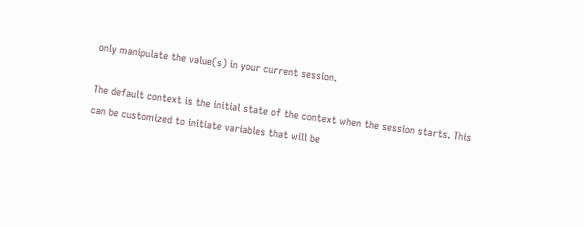only manipulate the value(s) in your current session.

The default context is the initial state of the context when the session starts. This can be customized to initiate variables that will be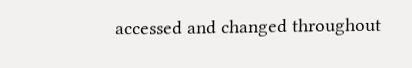accessed and changed throughout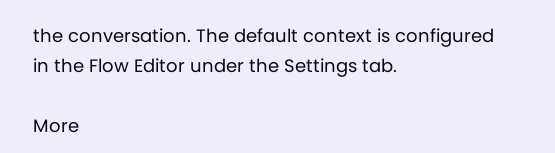the conversation. The default context is configured in the Flow Editor under the Settings tab.

More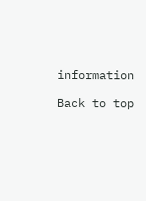information

Back to top